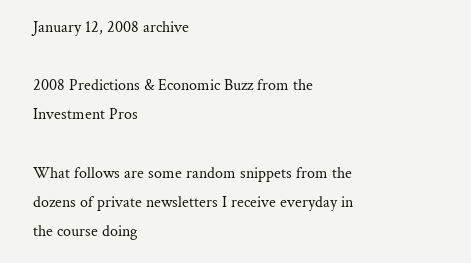January 12, 2008 archive

2008 Predictions & Economic Buzz from the Investment Pros

What follows are some random snippets from the dozens of private newsletters I receive everyday in the course doing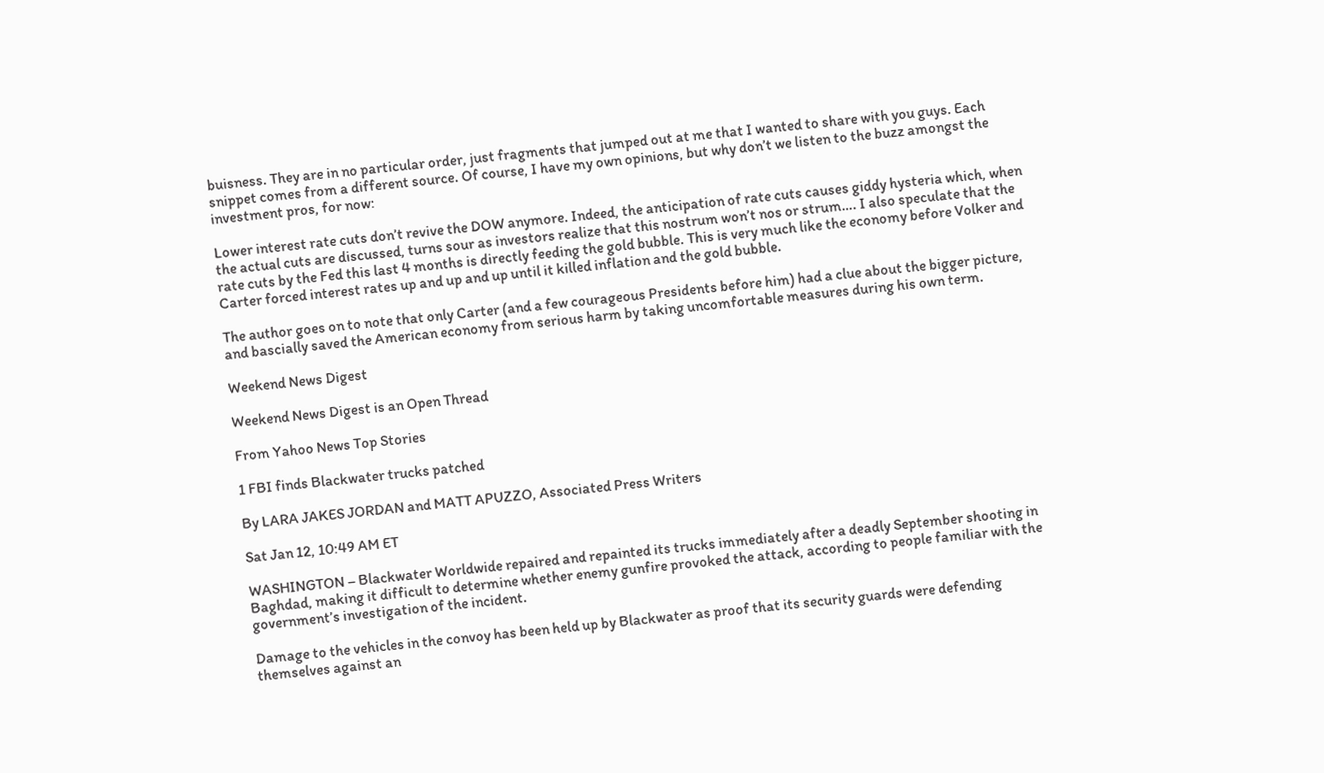buisness. They are in no particular order, just fragments that jumped out at me that I wanted to share with you guys. Each snippet comes from a different source. Of course, I have my own opinions, but why don’t we listen to the buzz amongst the investment pros, for now:

Lower interest rate cuts don’t revive the DOW anymore. Indeed, the anticipation of rate cuts causes giddy hysteria which, when the actual cuts are discussed, turns sour as investors realize that this nostrum won’t nos or strum…. I also speculate that the rate cuts by the Fed this last 4 months is directly feeding the gold bubble. This is very much like the economy before Volker and Carter forced interest rates up and up and up until it killed inflation and the gold bubble.

The author goes on to note that only Carter (and a few courageous Presidents before him) had a clue about the bigger picture, and bascially saved the American economy from serious harm by taking uncomfortable measures during his own term.

Weekend News Digest

Weekend News Digest is an Open Thread

From Yahoo News Top Stories

1 FBI finds Blackwater trucks patched

By LARA JAKES JORDAN and MATT APUZZO, Associated Press Writers

Sat Jan 12, 10:49 AM ET

WASHINGTON – Blackwater Worldwide repaired and repainted its trucks immediately after a deadly September shooting in Baghdad, making it difficult to determine whether enemy gunfire provoked the attack, according to people familiar with the government’s investigation of the incident.

Damage to the vehicles in the convoy has been held up by Blackwater as proof that its security guards were defending themselves against an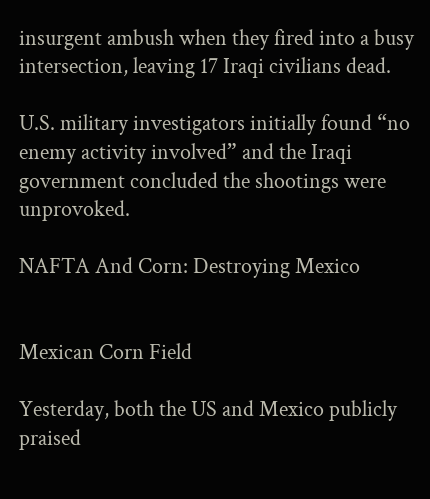insurgent ambush when they fired into a busy intersection, leaving 17 Iraqi civilians dead.

U.S. military investigators initially found “no enemy activity involved” and the Iraqi government concluded the shootings were unprovoked.

NAFTA And Corn: Destroying Mexico


Mexican Corn Field

Yesterday, both the US and Mexico publicly praised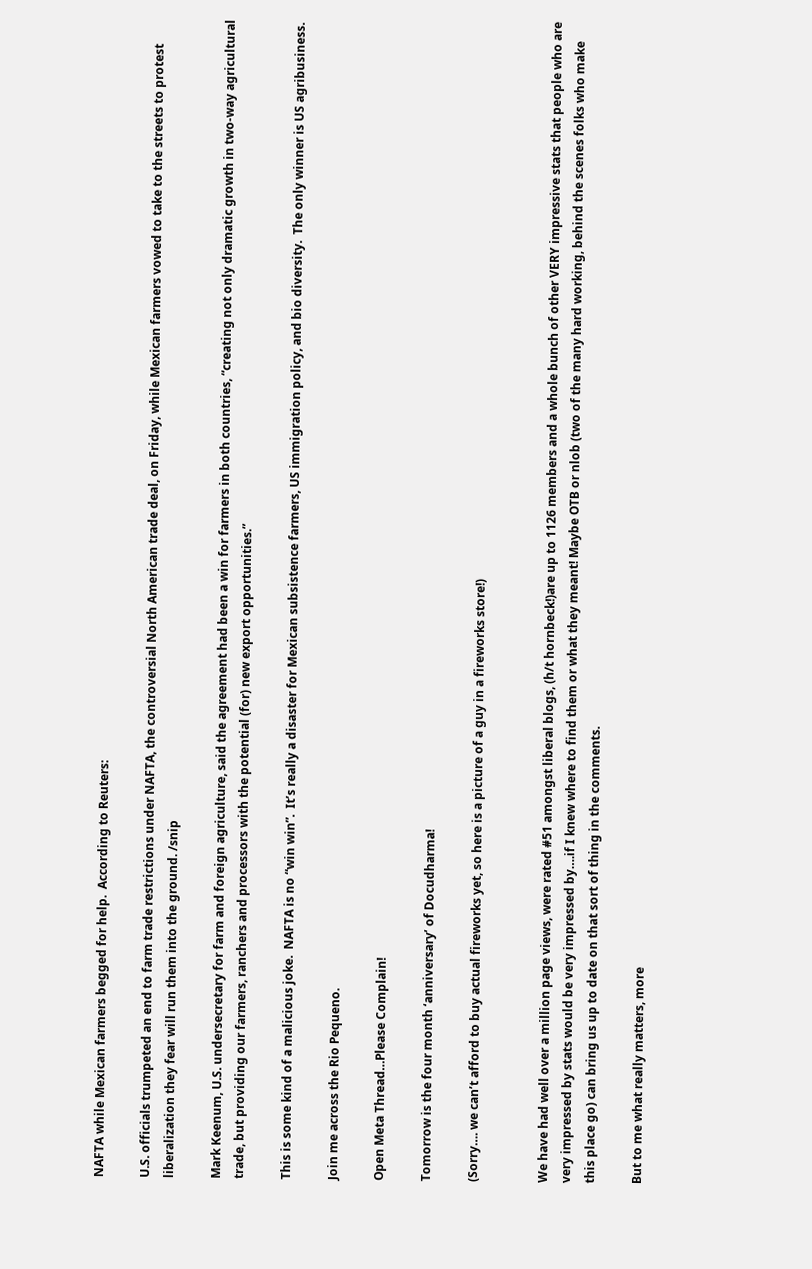NAFTA while Mexican farmers begged for help.  According to Reuters:

U.S. officials trumpeted an end to farm trade restrictions under NAFTA, the controversial North American trade deal, on Friday, while Mexican farmers vowed to take to the streets to protest liberalization they fear will run them into the ground. /snip

Mark Keenum, U.S. undersecretary for farm and foreign agriculture, said the agreement had been a win for farmers in both countries, “creating not only dramatic growth in two-way agricultural trade, but providing our farmers, ranchers and processors with the potential (for) new export opportunities.”

This is some kind of a malicious joke.  NAFTA is no “win win”.  It’s really a disaster for Mexican subsistence farmers, US immigration policy, and bio diversity.  The only winner is US agribusiness.

Join me across the Rio Pequeno.

Open Meta Thread…Please Complain!

Tomorrow is the four month ‘anniversary’ of Docudharma!

(Sorry…. we can’t afford to buy actual fireworks yet, so here is a picture of a guy in a fireworks store!)


We have had well over a million page views, were rated #51 amongst liberal blogs, (h/t hornbeck!)are up to 1126 members and a whole bunch of other VERY impressive stats that people who are very impressed by stats would be very impressed by….if I knew where to find them or what they meant! Maybe OTB or nlob (two of the many hard working, behind the scenes folks who make this place go) can bring us up to date on that sort of thing in the comments.

But to me what really matters, more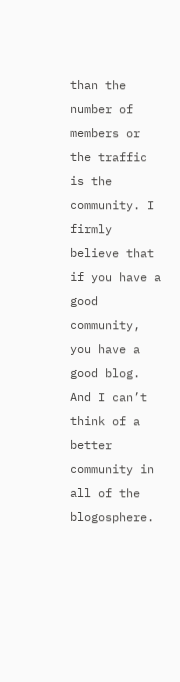than the number of members or the traffic is the community. I firmly believe that if you have a good community, you have a good blog. And I can’t think of a better community in all of the blogosphere.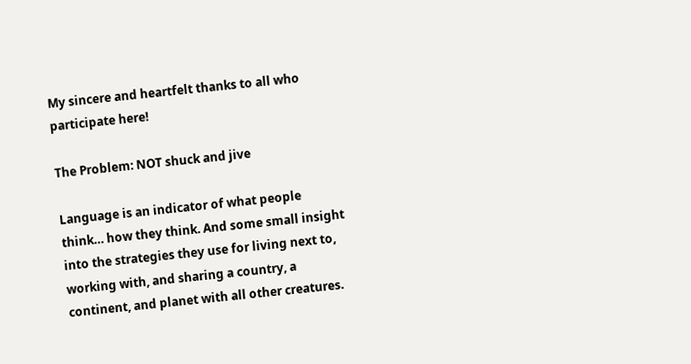My sincere and heartfelt thanks to all who participate here!

The Problem: NOT shuck and jive

Language is an indicator of what people think… how they think. And some small insight into the strategies they use for living next to, working with, and sharing a country, a continent, and planet with all other creatures.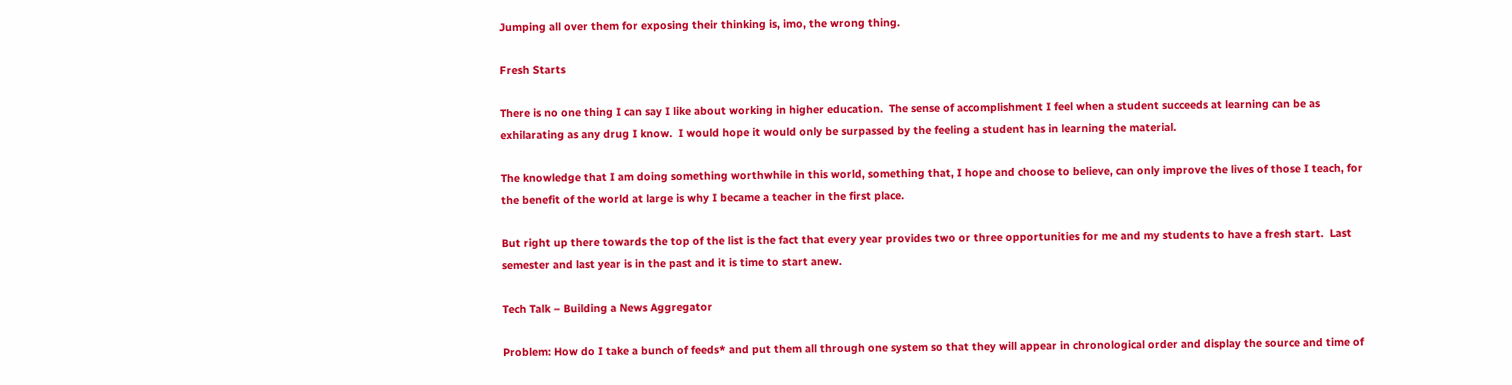Jumping all over them for exposing their thinking is, imo, the wrong thing.

Fresh Starts

There is no one thing I can say I like about working in higher education.  The sense of accomplishment I feel when a student succeeds at learning can be as exhilarating as any drug I know.  I would hope it would only be surpassed by the feeling a student has in learning the material.

The knowledge that I am doing something worthwhile in this world, something that, I hope and choose to believe, can only improve the lives of those I teach, for the benefit of the world at large is why I became a teacher in the first place.

But right up there towards the top of the list is the fact that every year provides two or three opportunities for me and my students to have a fresh start.  Last semester and last year is in the past and it is time to start anew.

Tech Talk – Building a News Aggregator

Problem: How do I take a bunch of feeds* and put them all through one system so that they will appear in chronological order and display the source and time of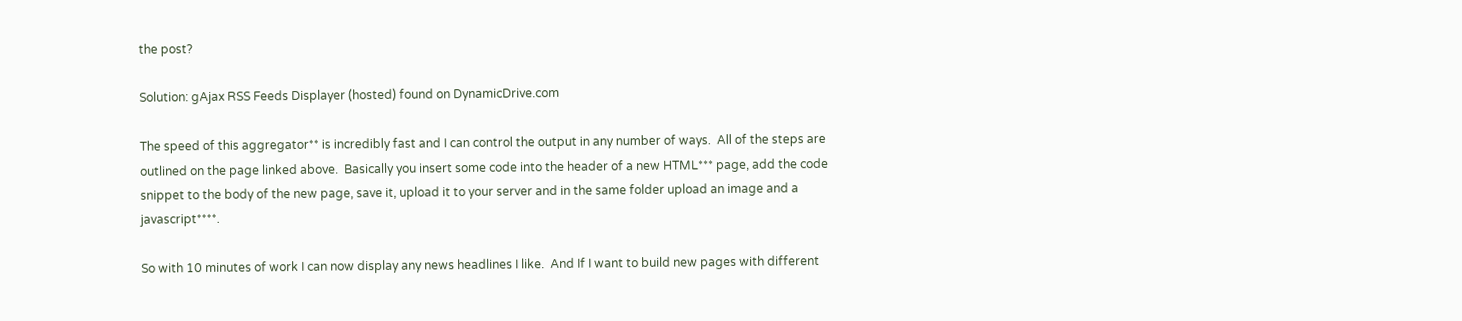the post?

Solution: gAjax RSS Feeds Displayer (hosted) found on DynamicDrive.com

The speed of this aggregator** is incredibly fast and I can control the output in any number of ways.  All of the steps are outlined on the page linked above.  Basically you insert some code into the header of a new HTML*** page, add the code snippet to the body of the new page, save it, upload it to your server and in the same folder upload an image and a javascript****.

So with 10 minutes of work I can now display any news headlines I like.  And If I want to build new pages with different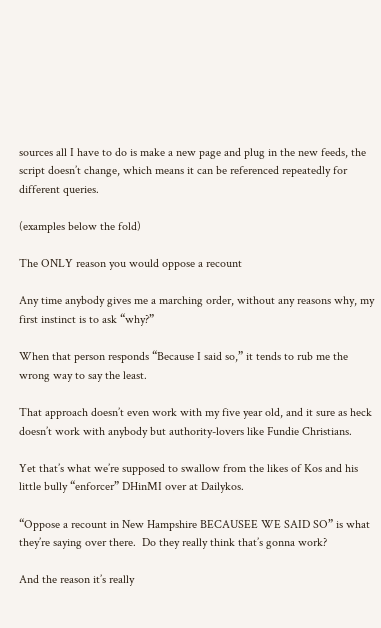sources all I have to do is make a new page and plug in the new feeds, the script doesn’t change, which means it can be referenced repeatedly for different queries.

(examples below the fold)

The ONLY reason you would oppose a recount

Any time anybody gives me a marching order, without any reasons why, my first instinct is to ask “why?”

When that person responds “Because I said so,” it tends to rub me the wrong way to say the least.

That approach doesn’t even work with my five year old, and it sure as heck doesn’t work with anybody but authority-lovers like Fundie Christians.

Yet that’s what we’re supposed to swallow from the likes of Kos and his little bully “enforcer” DHinMI over at Dailykos.

“Oppose a recount in New Hampshire BECAUSEE WE SAID SO” is what they’re saying over there.  Do they really think that’s gonna work?

And the reason it’s really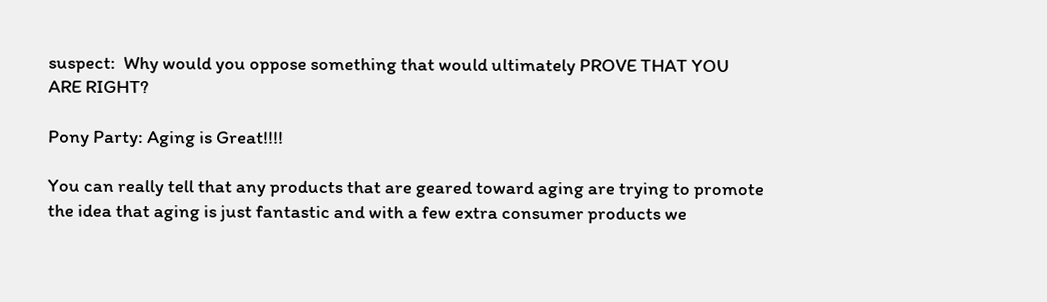suspect:  Why would you oppose something that would ultimately PROVE THAT YOU ARE RIGHT?

Pony Party: Aging is Great!!!!

You can really tell that any products that are geared toward aging are trying to promote the idea that aging is just fantastic and with a few extra consumer products we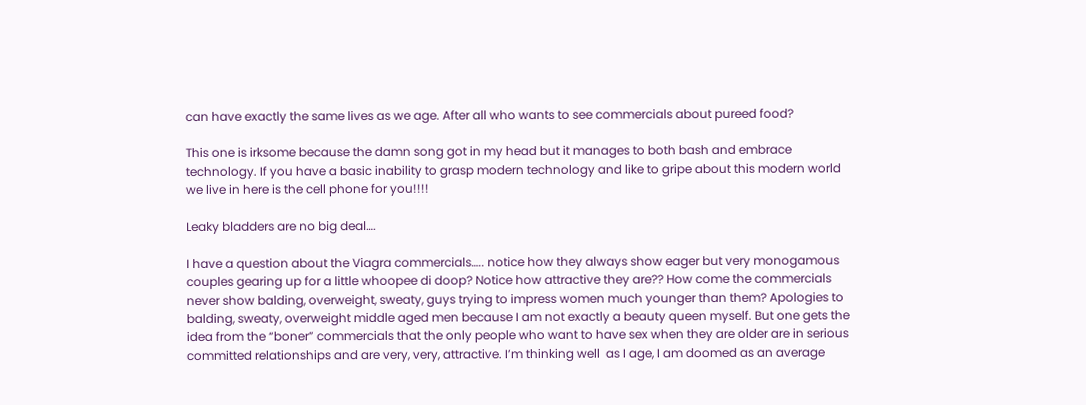can have exactly the same lives as we age. After all who wants to see commercials about pureed food?

This one is irksome because the damn song got in my head but it manages to both bash and embrace technology. If you have a basic inability to grasp modern technology and like to gripe about this modern world we live in here is the cell phone for you!!!!

Leaky bladders are no big deal….

I have a question about the Viagra commercials….. notice how they always show eager but very monogamous couples gearing up for a little whoopee di doop? Notice how attractive they are?? How come the commercials never show balding, overweight, sweaty, guys trying to impress women much younger than them? Apologies to balding, sweaty, overweight middle aged men because I am not exactly a beauty queen myself. But one gets the idea from the “boner” commercials that the only people who want to have sex when they are older are in serious committed relationships and are very, very, attractive. I’m thinking well  as I age, I am doomed as an average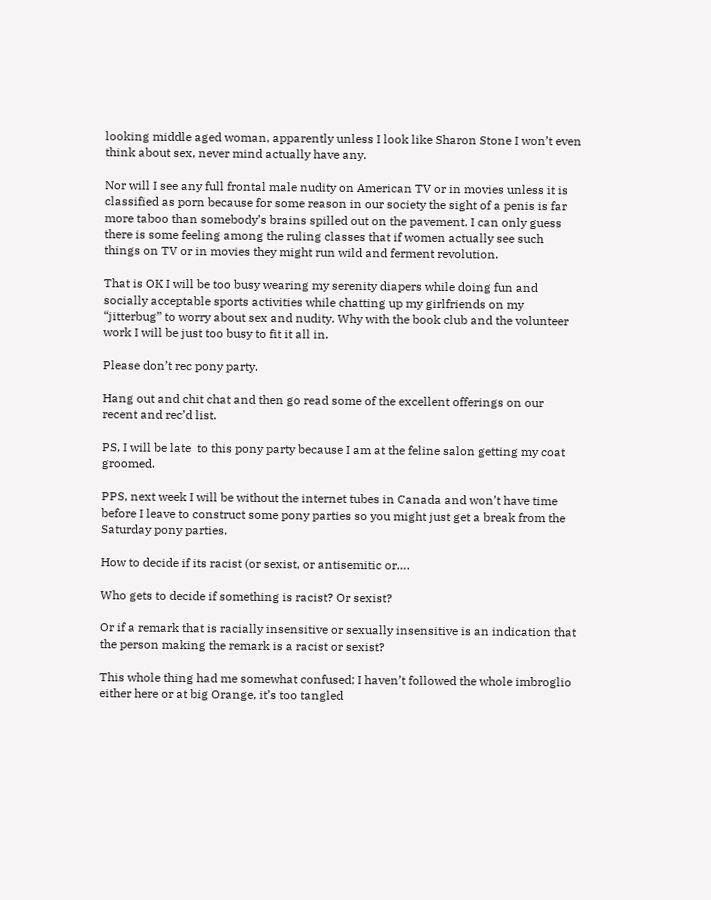looking middle aged woman, apparently unless I look like Sharon Stone I won’t even think about sex, never mind actually have any.

Nor will I see any full frontal male nudity on American TV or in movies unless it is classified as porn because for some reason in our society the sight of a penis is far more taboo than somebody’s brains spilled out on the pavement. I can only guess there is some feeling among the ruling classes that if women actually see such things on TV or in movies they might run wild and ferment revolution.

That is OK I will be too busy wearing my serenity diapers while doing fun and socially acceptable sports activities while chatting up my girlfriends on my “jitterbug” to worry about sex and nudity. Why with the book club and the volunteer work I will be just too busy to fit it all in.

Please don’t rec pony party.

Hang out and chit chat and then go read some of the excellent offerings on our recent and rec’d list.

PS, I will be late  to this pony party because I am at the feline salon getting my coat groomed.

PPS, next week I will be without the internet tubes in Canada and won’t have time before I leave to construct some pony parties so you might just get a break from the Saturday pony parties.

How to decide if its racist (or sexist, or antisemitic or….

Who gets to decide if something is racist? Or sexist?

Or if a remark that is racially insensitive or sexually insensitive is an indication that the person making the remark is a racist or sexist?

This whole thing had me somewhat confused; I haven’t followed the whole imbroglio either here or at big Orange, it’s too tangled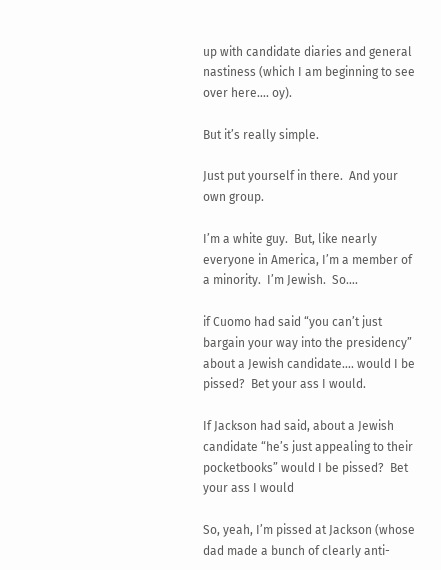up with candidate diaries and general nastiness (which I am beginning to see over here…. oy).

But it’s really simple.

Just put yourself in there.  And your own group.

I’m a white guy.  But, like nearly everyone in America, I’m a member of a minority.  I’m Jewish.  So….

if Cuomo had said “you can’t just bargain your way into the presidency” about a Jewish candidate…. would I be pissed?  Bet your ass I would.

If Jackson had said, about a Jewish candidate “he’s just appealing to their pocketbooks” would I be pissed?  Bet your ass I would

So, yeah, I’m pissed at Jackson (whose dad made a bunch of clearly anti-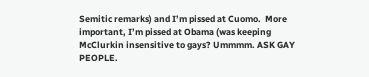Semitic remarks) and I’m pissed at Cuomo.  More important, I’m pissed at Obama (was keeping McClurkin insensitive to gays? Ummmm. ASK GAY PEOPLE.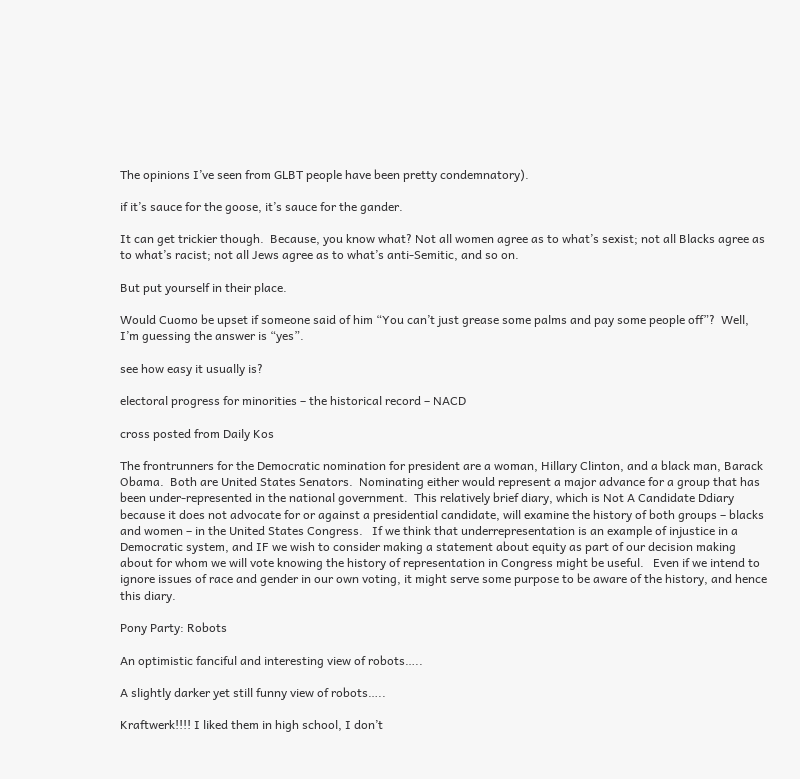The opinions I’ve seen from GLBT people have been pretty condemnatory).

if it’s sauce for the goose, it’s sauce for the gander.

It can get trickier though.  Because, you know what? Not all women agree as to what’s sexist; not all Blacks agree as to what’s racist; not all Jews agree as to what’s anti-Semitic, and so on.

But put yourself in their place.

Would Cuomo be upset if someone said of him “You can’t just grease some palms and pay some people off”?  Well, I’m guessing the answer is “yes”.

see how easy it usually is?

electoral progress for minorities – the historical record – NACD

cross posted from Daily Kos

The frontrunners for the Democratic nomination for president are a woman, Hillary Clinton, and a black man, Barack Obama.  Both are United States Senators.  Nominating either would represent a major advance for a group that has been under-represented in the national government.  This relatively brief diary, which is Not A Candidate Ddiary because it does not advocate for or against a presidential candidate, will examine the history of both groups – blacks and women – in the United States Congress.   If we think that underrepresentation is an example of injustice in a Democratic system, and IF we wish to consider making a statement about equity as part of our decision making about for whom we will vote knowing the history of representation in Congress might be useful.   Even if we intend to ignore issues of race and gender in our own voting, it might serve some purpose to be aware of the history, and hence this diary.

Pony Party: Robots

An optimistic fanciful and interesting view of robots…..

A slightly darker yet still funny view of robots…..

Kraftwerk!!!! I liked them in high school, I don’t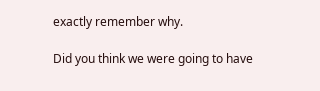exactly remember why.

Did you think we were going to have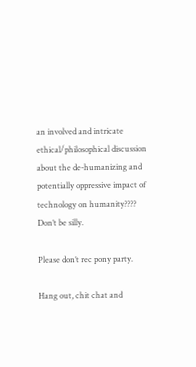an involved and intricate ethical/philosophical discussion about the de-humanizing and potentially oppressive impact of technology on humanity???? Don’t be silly.

Please don’t rec pony party.

Hang out, chit chat and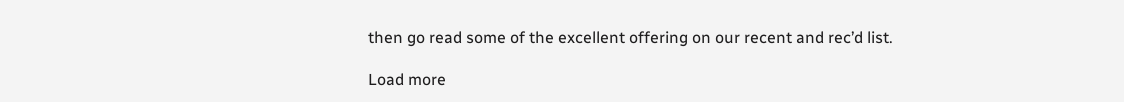then go read some of the excellent offering on our recent and rec’d list.

Load more